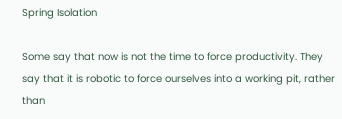Spring Isolation

Some say that now is not the time to force productivity. They say that it is robotic to force ourselves into a working pit, rather than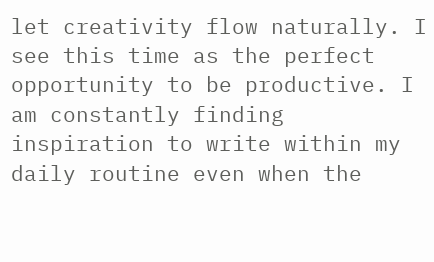let creativity flow naturally. I see this time as the perfect opportunity to be productive. I am constantly finding inspiration to write within my daily routine even when the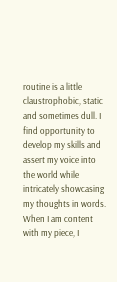routine is a little claustrophobic, static and sometimes dull. I find opportunity to develop my skills and assert my voice into the world while intricately showcasing my thoughts in words. When I am content with my piece, I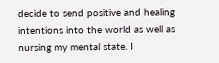decide to send positive and healing intentions into the world as well as nursing my mental state. I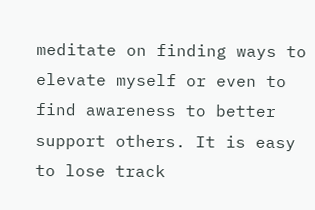meditate on finding ways to elevate myself or even to find awareness to better support others. It is easy to lose track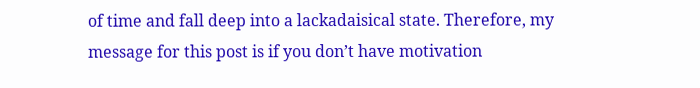of time and fall deep into a lackadaisical state. Therefore, my message for this post is if you don’t have motivation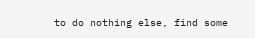to do nothing else, find some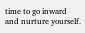time to go inward and nurture yourself.